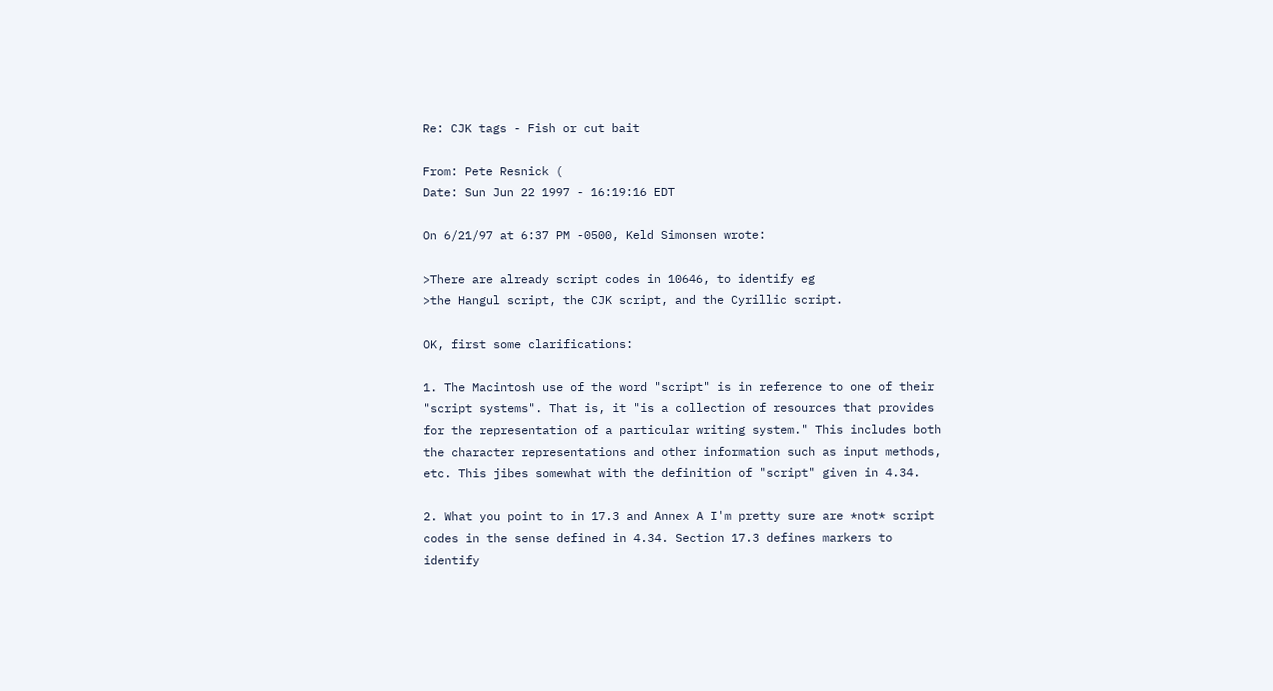Re: CJK tags - Fish or cut bait

From: Pete Resnick (
Date: Sun Jun 22 1997 - 16:19:16 EDT

On 6/21/97 at 6:37 PM -0500, Keld Simonsen wrote:

>There are already script codes in 10646, to identify eg
>the Hangul script, the CJK script, and the Cyrillic script.

OK, first some clarifications:

1. The Macintosh use of the word "script" is in reference to one of their
"script systems". That is, it "is a collection of resources that provides
for the representation of a particular writing system." This includes both
the character representations and other information such as input methods,
etc. This jibes somewhat with the definition of "script" given in 4.34.

2. What you point to in 17.3 and Annex A I'm pretty sure are *not* script
codes in the sense defined in 4.34. Section 17.3 defines markers to
identify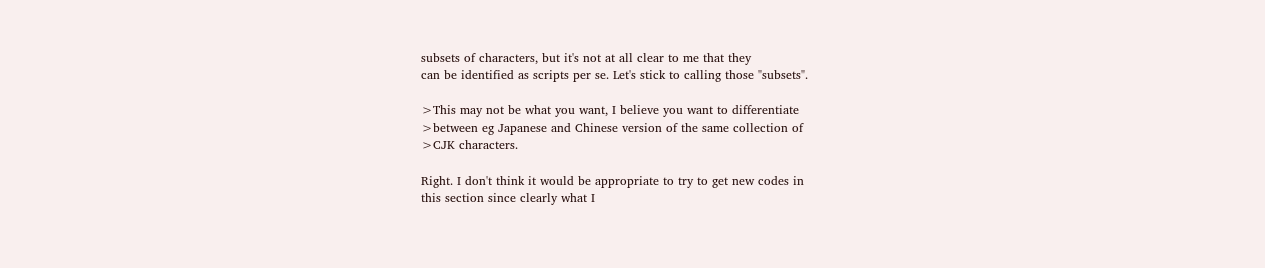subsets of characters, but it's not at all clear to me that they
can be identified as scripts per se. Let's stick to calling those "subsets".

>This may not be what you want, I believe you want to differentiate
>between eg Japanese and Chinese version of the same collection of
>CJK characters.

Right. I don't think it would be appropriate to try to get new codes in
this section since clearly what I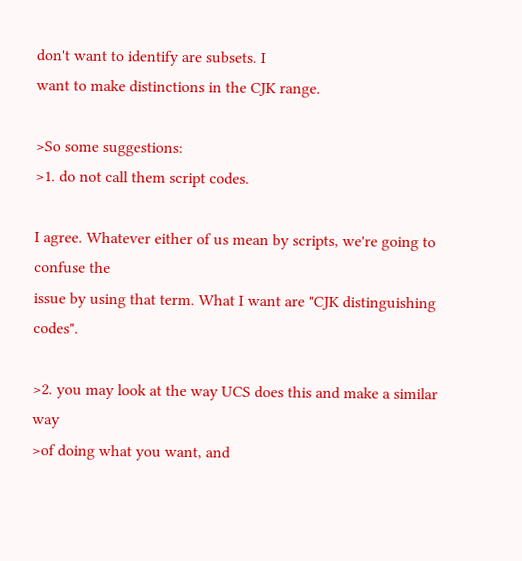don't want to identify are subsets. I
want to make distinctions in the CJK range.

>So some suggestions:
>1. do not call them script codes.

I agree. Whatever either of us mean by scripts, we're going to confuse the
issue by using that term. What I want are "CJK distinguishing codes".

>2. you may look at the way UCS does this and make a similar way
>of doing what you want, and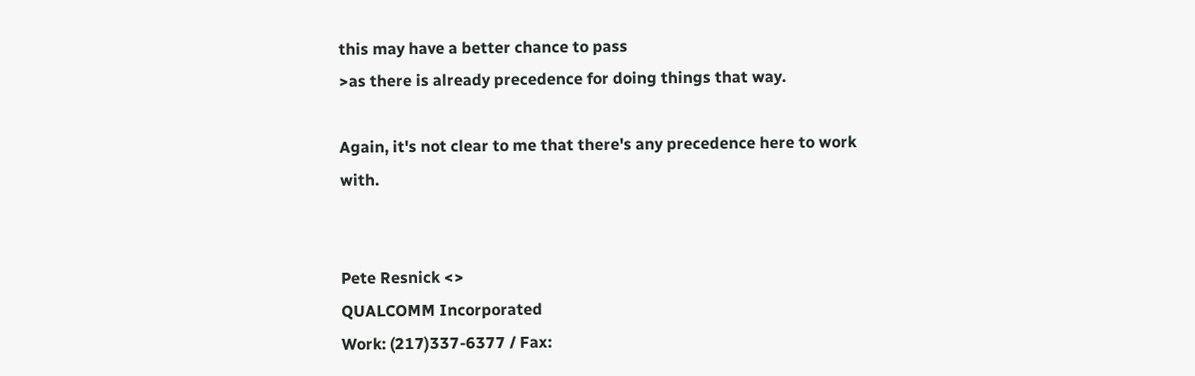this may have a better chance to pass
>as there is already precedence for doing things that way.

Again, it's not clear to me that there's any precedence here to work with.


Pete Resnick <>
QUALCOMM Incorporated
Work: (217)337-6377 / Fax: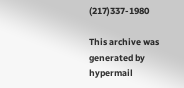(217)337-1980

This archive was generated by hypermail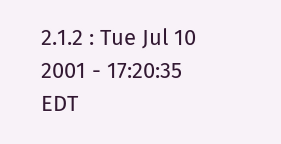2.1.2 : Tue Jul 10 2001 - 17:20:35 EDT